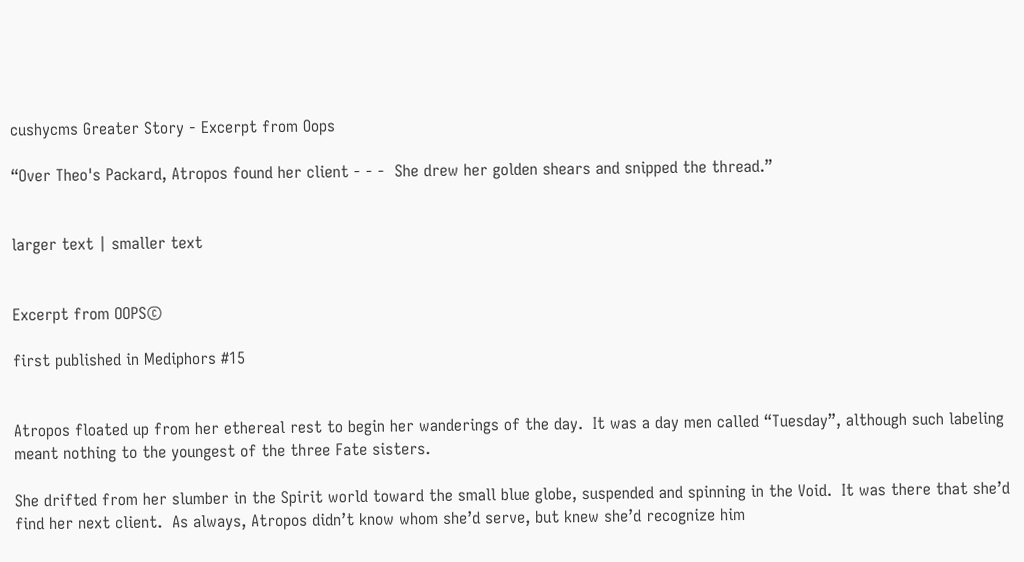cushycms Greater Story - Excerpt from Oops

“Over Theo's Packard, Atropos found her client - - -  She drew her golden shears and snipped the thread.”


larger text | smaller text


Excerpt from OOPS©

first published in Mediphors #15


Atropos floated up from her ethereal rest to begin her wanderings of the day.  It was a day men called “Tuesday”, although such labeling meant nothing to the youngest of the three Fate sisters.

She drifted from her slumber in the Spirit world toward the small blue globe, suspended and spinning in the Void.  It was there that she’d find her next client.  As always, Atropos didn’t know whom she’d serve, but knew she’d recognize him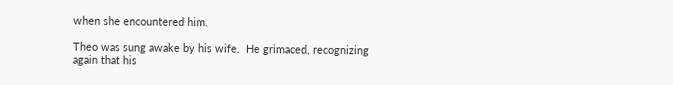when she encountered him.

Theo was sung awake by his wife.  He grimaced, recognizing again that his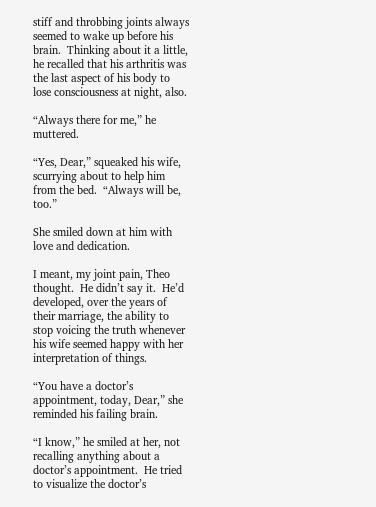stiff and throbbing joints always seemed to wake up before his brain.  Thinking about it a little, he recalled that his arthritis was the last aspect of his body to lose consciousness at night, also.

“Always there for me,” he muttered.

“Yes, Dear,” squeaked his wife, scurrying about to help him from the bed.  “Always will be, too.”

She smiled down at him with love and dedication.

I meant, my joint pain, Theo thought.  He didn’t say it.  He’d developed, over the years of their marriage, the ability to stop voicing the truth whenever his wife seemed happy with her interpretation of things.

“You have a doctor’s appointment, today, Dear,” she reminded his failing brain.

“I know,” he smiled at her, not recalling anything about a doctor’s appointment.  He tried to visualize the doctor’s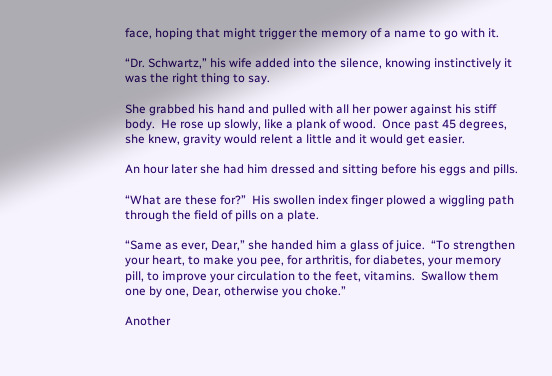face, hoping that might trigger the memory of a name to go with it.

“Dr. Schwartz,” his wife added into the silence, knowing instinctively it was the right thing to say.

She grabbed his hand and pulled with all her power against his stiff body.  He rose up slowly, like a plank of wood.  Once past 45 degrees, she knew, gravity would relent a little and it would get easier.

An hour later she had him dressed and sitting before his eggs and pills.

“What are these for?”  His swollen index finger plowed a wiggling path through the field of pills on a plate.

“Same as ever, Dear,” she handed him a glass of juice.  “To strengthen your heart, to make you pee, for arthritis, for diabetes, your memory pill, to improve your circulation to the feet, vitamins.  Swallow them one by one, Dear, otherwise you choke.”

Another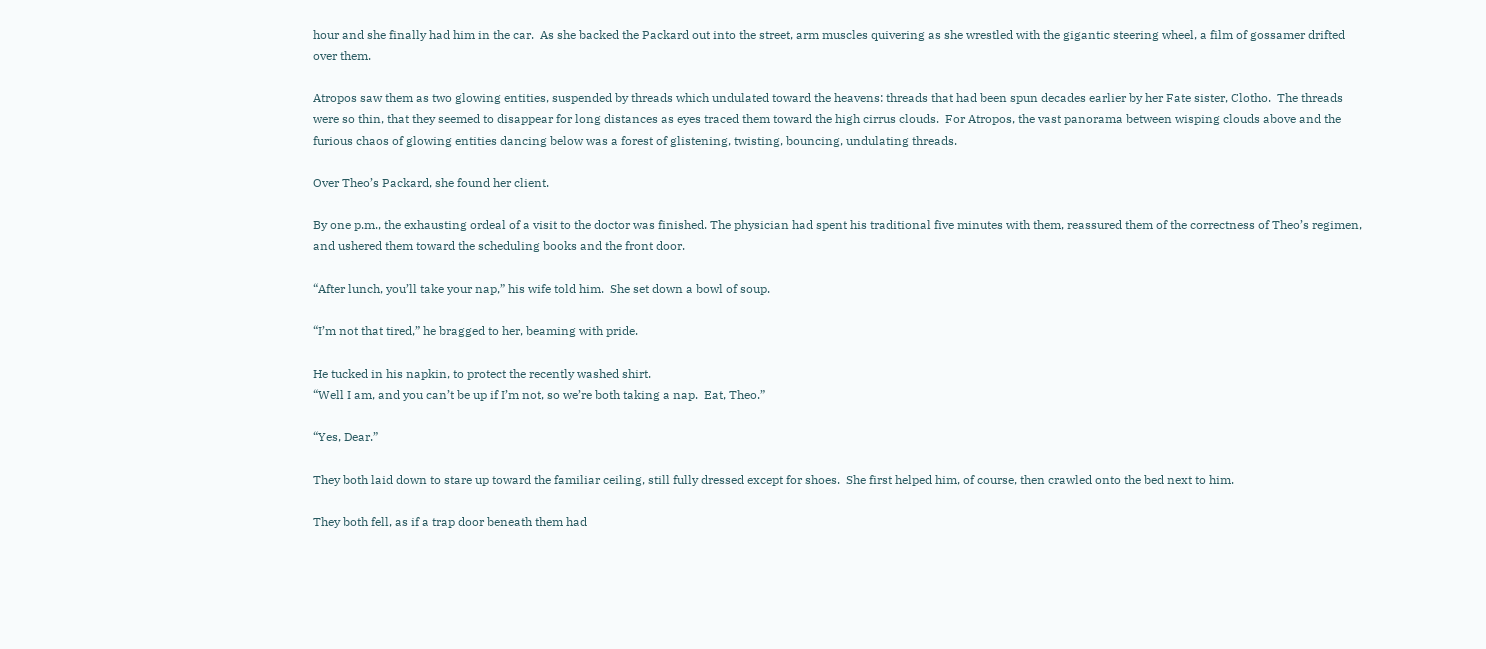hour and she finally had him in the car.  As she backed the Packard out into the street, arm muscles quivering as she wrestled with the gigantic steering wheel, a film of gossamer drifted over them.

Atropos saw them as two glowing entities, suspended by threads which undulated toward the heavens: threads that had been spun decades earlier by her Fate sister, Clotho.  The threads were so thin, that they seemed to disappear for long distances as eyes traced them toward the high cirrus clouds.  For Atropos, the vast panorama between wisping clouds above and the furious chaos of glowing entities dancing below was a forest of glistening, twisting, bouncing, undulating threads.

Over Theo’s Packard, she found her client.

By one p.m., the exhausting ordeal of a visit to the doctor was finished. The physician had spent his traditional five minutes with them, reassured them of the correctness of Theo’s regimen, and ushered them toward the scheduling books and the front door.

“After lunch, you’ll take your nap,” his wife told him.  She set down a bowl of soup.

“I’m not that tired,” he bragged to her, beaming with pride.

He tucked in his napkin, to protect the recently washed shirt.
“Well I am, and you can’t be up if I’m not, so we’re both taking a nap.  Eat, Theo.”

“Yes, Dear.”

They both laid down to stare up toward the familiar ceiling, still fully dressed except for shoes.  She first helped him, of course, then crawled onto the bed next to him.

They both fell, as if a trap door beneath them had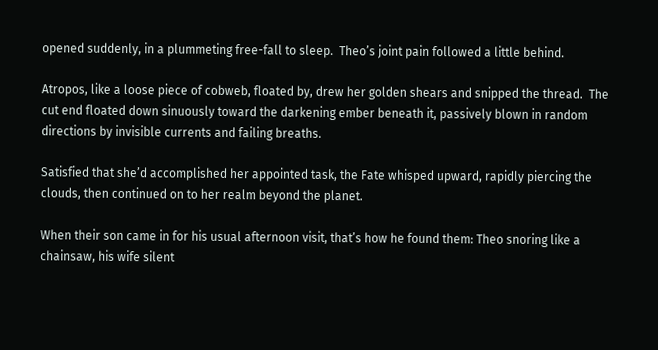opened suddenly, in a plummeting free-fall to sleep.  Theo’s joint pain followed a little behind.

Atropos, like a loose piece of cobweb, floated by, drew her golden shears and snipped the thread.  The cut end floated down sinuously toward the darkening ember beneath it, passively blown in random directions by invisible currents and failing breaths.

Satisfied that she’d accomplished her appointed task, the Fate whisped upward, rapidly piercing the clouds, then continued on to her realm beyond the planet.

When their son came in for his usual afternoon visit, that’s how he found them: Theo snoring like a chainsaw, his wife silent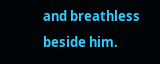and breathless beside him.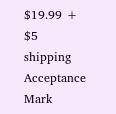$19.99 + $5 shipping Acceptance Mark